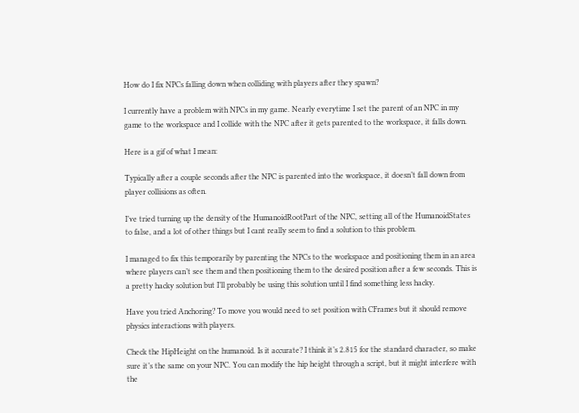How do I fix NPCs falling down when colliding with players after they spawn?

I currently have a problem with NPCs in my game. Nearly everytime I set the parent of an NPC in my game to the workspace and I collide with the NPC after it gets parented to the workspace, it falls down.

Here is a gif of what I mean:

Typically after a couple seconds after the NPC is parented into the workspace, it doesn’t fall down from player collisions as often.

I’ve tried turning up the density of the HumanoidRootPart of the NPC, setting all of the HumanoidStates to false, and a lot of other things but I cant really seem to find a solution to this problem.

I managed to fix this temporarily by parenting the NPCs to the workspace and positioning them in an area where players can’t see them and then positioning them to the desired position after a few seconds. This is a pretty hacky solution but I’ll probably be using this solution until I find something less hacky.

Have you tried Anchoring? To move you would need to set position with CFrames but it should remove physics interactions with players.

Check the HipHeight on the humanoid. Is it accurate? I think it’s 2.815 for the standard character, so make sure it’s the same on your NPC. You can modify the hip height through a script, but it might interfere with the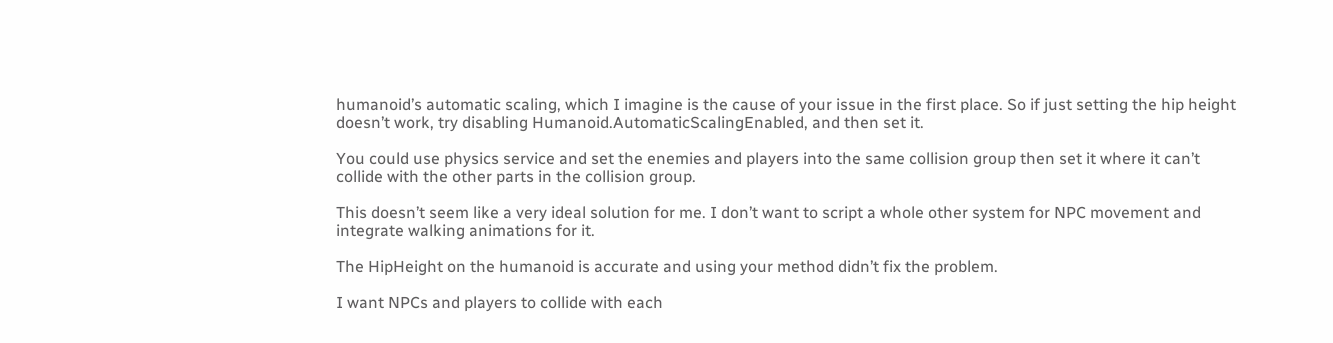humanoid’s automatic scaling, which I imagine is the cause of your issue in the first place. So if just setting the hip height doesn’t work, try disabling Humanoid.AutomaticScalingEnabled, and then set it.

You could use physics service and set the enemies and players into the same collision group then set it where it can’t collide with the other parts in the collision group.

This doesn’t seem like a very ideal solution for me. I don’t want to script a whole other system for NPC movement and integrate walking animations for it.

The HipHeight on the humanoid is accurate and using your method didn’t fix the problem.

I want NPCs and players to collide with each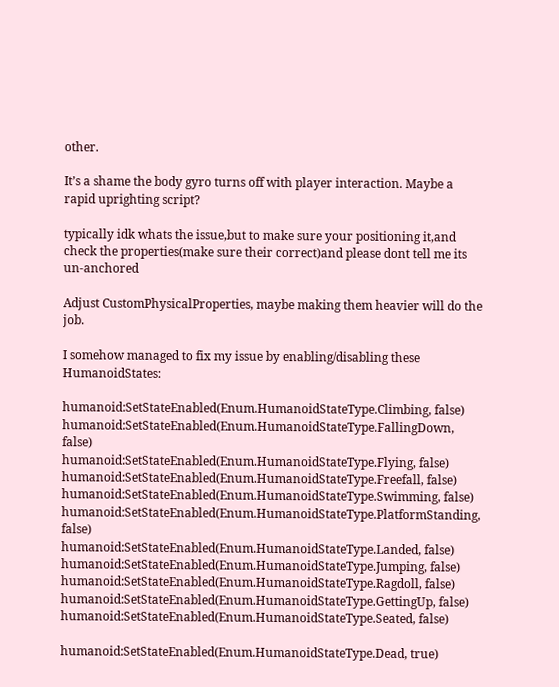other.

It’s a shame the body gyro turns off with player interaction. Maybe a rapid uprighting script?

typically idk whats the issue,but to make sure your positioning it,and check the properties(make sure their correct)and please dont tell me its un-anchored

Adjust CustomPhysicalProperties, maybe making them heavier will do the job.

I somehow managed to fix my issue by enabling/disabling these HumanoidStates:

humanoid:SetStateEnabled(Enum.HumanoidStateType.Climbing, false)
humanoid:SetStateEnabled(Enum.HumanoidStateType.FallingDown, false)
humanoid:SetStateEnabled(Enum.HumanoidStateType.Flying, false)
humanoid:SetStateEnabled(Enum.HumanoidStateType.Freefall, false)
humanoid:SetStateEnabled(Enum.HumanoidStateType.Swimming, false)
humanoid:SetStateEnabled(Enum.HumanoidStateType.PlatformStanding, false)
humanoid:SetStateEnabled(Enum.HumanoidStateType.Landed, false)
humanoid:SetStateEnabled(Enum.HumanoidStateType.Jumping, false)
humanoid:SetStateEnabled(Enum.HumanoidStateType.Ragdoll, false)
humanoid:SetStateEnabled(Enum.HumanoidStateType.GettingUp, false)
humanoid:SetStateEnabled(Enum.HumanoidStateType.Seated, false)

humanoid:SetStateEnabled(Enum.HumanoidStateType.Dead, true)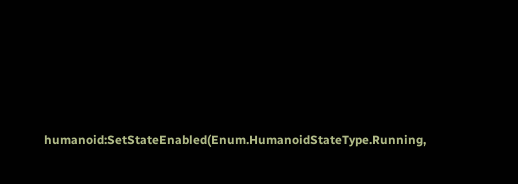humanoid:SetStateEnabled(Enum.HumanoidStateType.Running,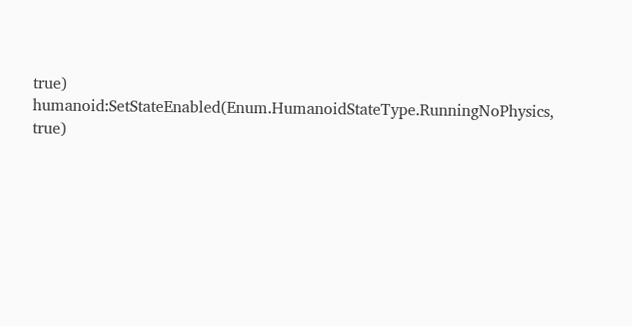true)
humanoid:SetStateEnabled(Enum.HumanoidStateType.RunningNoPhysics, true)